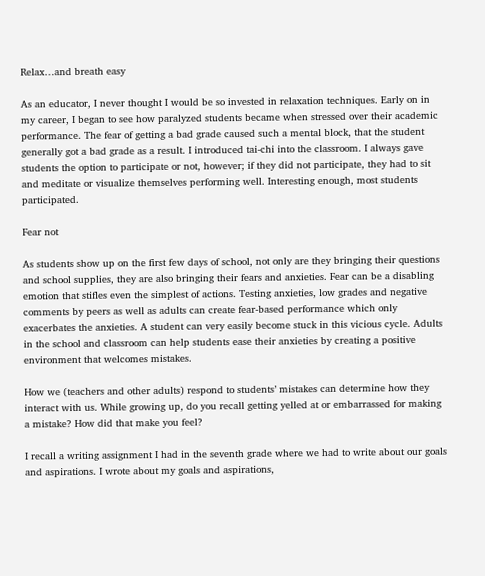Relax…and breath easy

As an educator, I never thought I would be so invested in relaxation techniques. Early on in my career, I began to see how paralyzed students became when stressed over their academic performance. The fear of getting a bad grade caused such a mental block, that the student generally got a bad grade as a result. I introduced tai-chi into the classroom. I always gave students the option to participate or not, however; if they did not participate, they had to sit and meditate or visualize themselves performing well. Interesting enough, most students participated.

Fear not

As students show up on the first few days of school, not only are they bringing their questions and school supplies, they are also bringing their fears and anxieties. Fear can be a disabling emotion that stifles even the simplest of actions. Testing anxieties, low grades and negative comments by peers as well as adults can create fear-based performance which only exacerbates the anxieties. A student can very easily become stuck in this vicious cycle. Adults in the school and classroom can help students ease their anxieties by creating a positive environment that welcomes mistakes.

How we (teachers and other adults) respond to students’ mistakes can determine how they interact with us. While growing up, do you recall getting yelled at or embarrassed for making a mistake? How did that make you feel?

I recall a writing assignment I had in the seventh grade where we had to write about our goals and aspirations. I wrote about my goals and aspirations,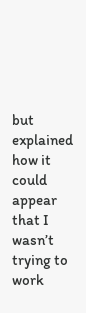but explained how it could appear that I wasn’t trying to work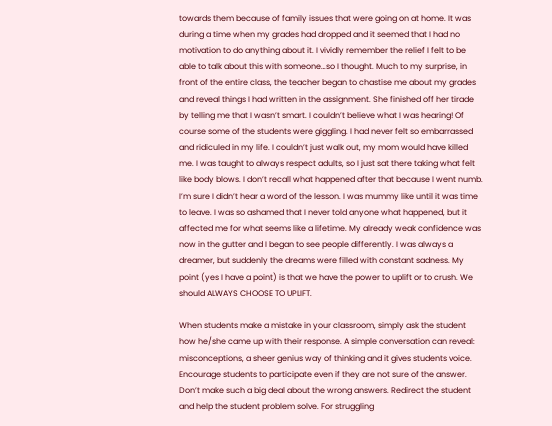towards them because of family issues that were going on at home. It was during a time when my grades had dropped and it seemed that I had no motivation to do anything about it. I vividly remember the relief I felt to be able to talk about this with someone…so I thought. Much to my surprise, in front of the entire class, the teacher began to chastise me about my grades and reveal things I had written in the assignment. She finished off her tirade by telling me that I wasn’t smart. I couldn’t believe what I was hearing! Of course some of the students were giggling. I had never felt so embarrassed and ridiculed in my life. I couldn’t just walk out, my mom would have killed me. I was taught to always respect adults, so I just sat there taking what felt like body blows. I don’t recall what happened after that because I went numb. I’m sure I didn’t hear a word of the lesson. I was mummy like until it was time to leave. I was so ashamed that I never told anyone what happened, but it affected me for what seems like a lifetime. My already weak confidence was now in the gutter and I began to see people differently. I was always a dreamer, but suddenly the dreams were filled with constant sadness. My point (yes I have a point) is that we have the power to uplift or to crush. We should ALWAYS CHOOSE TO UPLIFT.

When students make a mistake in your classroom, simply ask the student how he/she came up with their response. A simple conversation can reveal: misconceptions, a sheer genius way of thinking and it gives students voice. Encourage students to participate even if they are not sure of the answer. Don’t make such a big deal about the wrong answers. Redirect the student and help the student problem solve. For struggling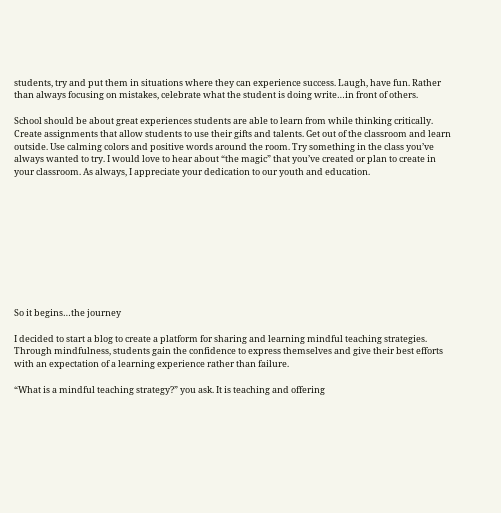students, try and put them in situations where they can experience success. Laugh, have fun. Rather than always focusing on mistakes, celebrate what the student is doing write…in front of others.

School should be about great experiences students are able to learn from while thinking critically. Create assignments that allow students to use their gifts and talents. Get out of the classroom and learn outside. Use calming colors and positive words around the room. Try something in the class you’ve always wanted to try. I would love to hear about “the magic” that you’ve created or plan to create in your classroom. As always, I appreciate your dedication to our youth and education.










So it begins…the journey

I decided to start a blog to create a platform for sharing and learning mindful teaching strategies. Through mindfulness, students gain the confidence to express themselves and give their best efforts with an expectation of a learning experience rather than failure.

“What is a mindful teaching strategy?” you ask. It is teaching and offering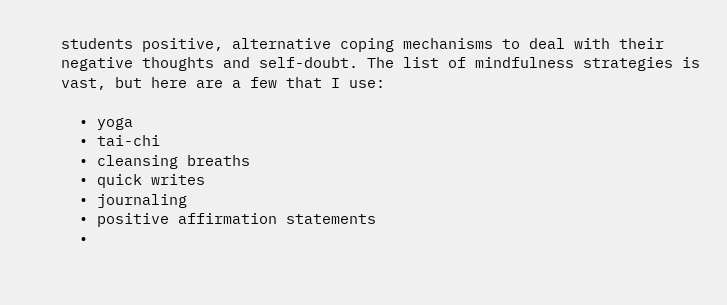students positive, alternative coping mechanisms to deal with their negative thoughts and self-doubt. The list of mindfulness strategies is vast, but here are a few that I use:

  • yoga
  • tai-chi
  • cleansing breaths
  • quick writes
  • journaling
  • positive affirmation statements
  •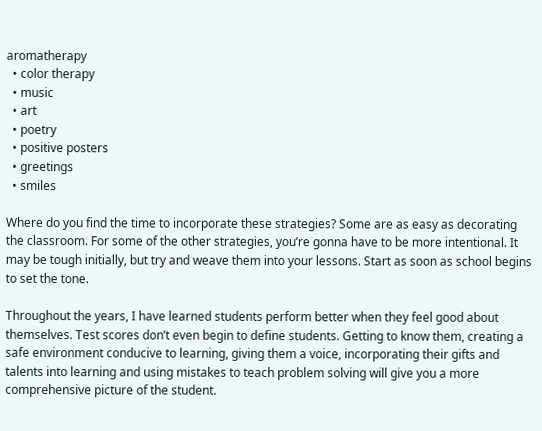aromatherapy
  • color therapy
  • music
  • art
  • poetry
  • positive posters
  • greetings
  • smiles

Where do you find the time to incorporate these strategies? Some are as easy as decorating the classroom. For some of the other strategies, you’re gonna have to be more intentional. It may be tough initially, but try and weave them into your lessons. Start as soon as school begins to set the tone.

Throughout the years, I have learned students perform better when they feel good about themselves. Test scores don’t even begin to define students. Getting to know them, creating a safe environment conducive to learning, giving them a voice, incorporating their gifts and talents into learning and using mistakes to teach problem solving will give you a more comprehensive picture of the student.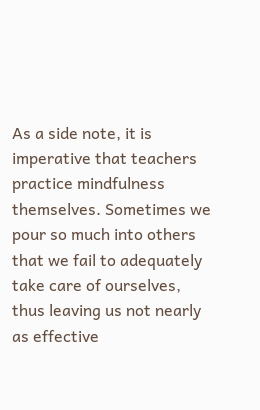As a side note, it is imperative that teachers practice mindfulness themselves. Sometimes we pour so much into others that we fail to adequately take care of ourselves, thus leaving us not nearly as effective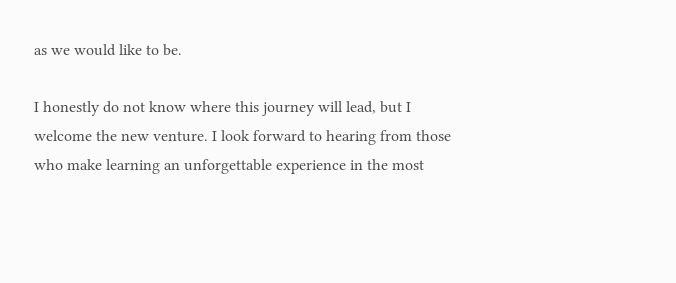as we would like to be.

I honestly do not know where this journey will lead, but I welcome the new venture. I look forward to hearing from those who make learning an unforgettable experience in the most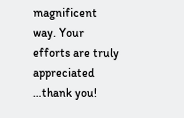magnificent way. Your efforts are truly appreciated …thank you!